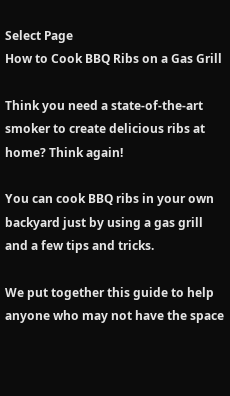Select Page
How to Cook BBQ Ribs on a Gas Grill

Think you need a state-of-the-art smoker to create delicious ribs at home? Think again!

You can cook BBQ ribs in your own backyard just by using a gas grill and a few tips and tricks.

We put together this guide to help anyone who may not have the space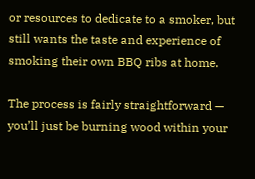or resources to dedicate to a smoker, but still wants the taste and experience of smoking their own BBQ ribs at home.

The process is fairly straightforward — you’ll just be burning wood within your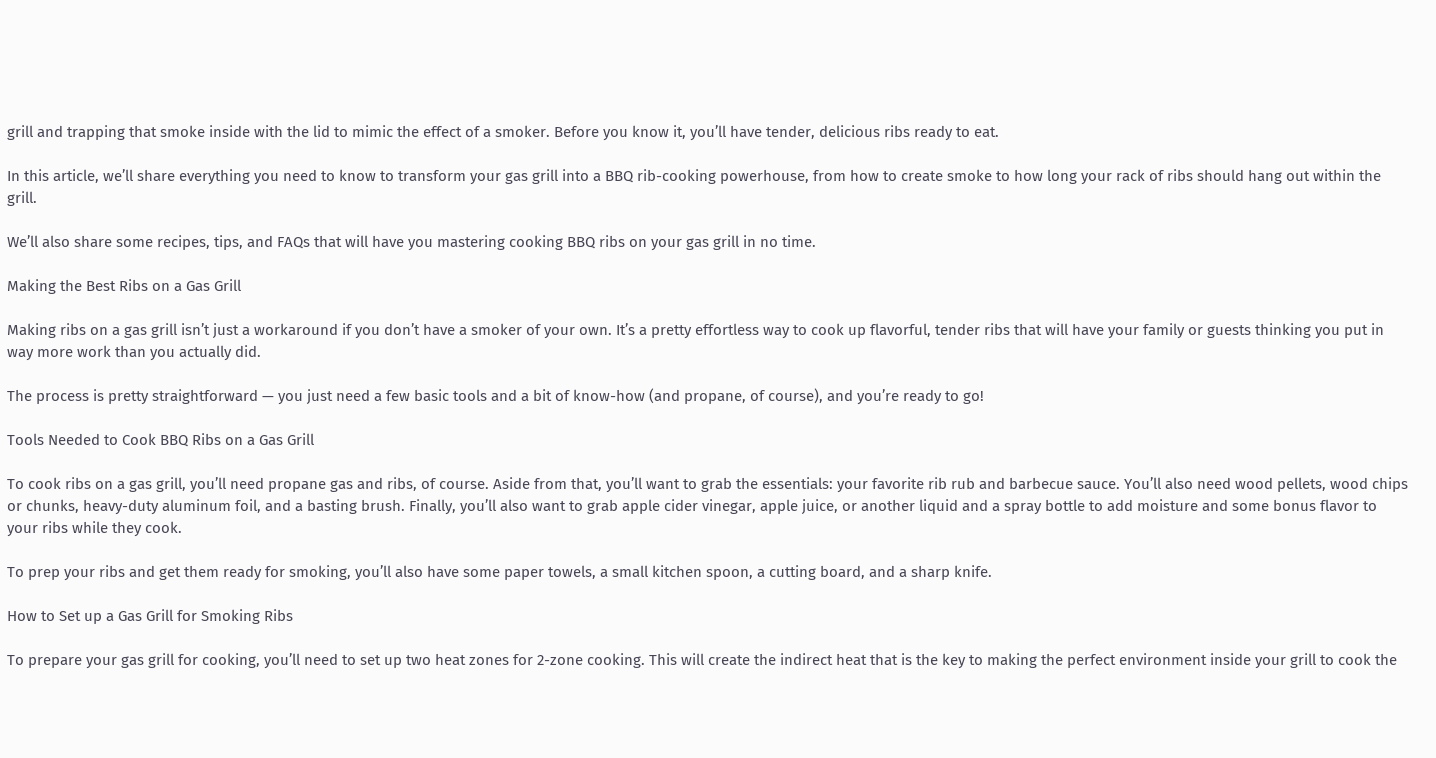grill and trapping that smoke inside with the lid to mimic the effect of a smoker. Before you know it, you’ll have tender, delicious ribs ready to eat.

In this article, we’ll share everything you need to know to transform your gas grill into a BBQ rib-cooking powerhouse, from how to create smoke to how long your rack of ribs should hang out within the grill.

We’ll also share some recipes, tips, and FAQs that will have you mastering cooking BBQ ribs on your gas grill in no time.

Making the Best Ribs on a Gas Grill

Making ribs on a gas grill isn’t just a workaround if you don’t have a smoker of your own. It’s a pretty effortless way to cook up flavorful, tender ribs that will have your family or guests thinking you put in way more work than you actually did.

The process is pretty straightforward — you just need a few basic tools and a bit of know-how (and propane, of course), and you’re ready to go!

Tools Needed to Cook BBQ Ribs on a Gas Grill

To cook ribs on a gas grill, you’ll need propane gas and ribs, of course. Aside from that, you’ll want to grab the essentials: your favorite rib rub and barbecue sauce. You’ll also need wood pellets, wood chips or chunks, heavy-duty aluminum foil, and a basting brush. Finally, you’ll also want to grab apple cider vinegar, apple juice, or another liquid and a spray bottle to add moisture and some bonus flavor to your ribs while they cook.

To prep your ribs and get them ready for smoking, you’ll also have some paper towels, a small kitchen spoon, a cutting board, and a sharp knife.

How to Set up a Gas Grill for Smoking Ribs

To prepare your gas grill for cooking, you’ll need to set up two heat zones for 2-zone cooking. This will create the indirect heat that is the key to making the perfect environment inside your grill to cook the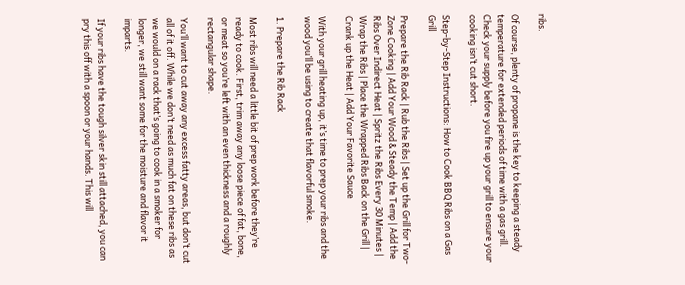ribs.

Of course, plenty of propane is the key to keeping a steady temperature for extended periods of time with a gas grill. Check your supply before you fire up your grill to ensure your cooking isn’t cut short.

Step-by-Step Instructions: How to Cook BBQ Ribs on a Gas Grill

Prepare the Rib Rack | Rub the Ribs | Set up the Grill for Two-Zone Cooking | Add Your Wood & Steady the Temp | Add the Ribs Over Indirect Heat | Spritz the Ribs Every 30 Minutes | Wrap the Ribs | Place the Wrapped Ribs Back on the Grill | Crank up the Heat | Add Your Favorite Sauce

With your grill heating up, it’s time to prep your ribs and the wood you’ll be using to create that flavorful smoke.

1. Prepare the Rib Rack

Most ribs will need a little bit of prep work before they’re ready to cook. First, trim away any loose piece of fat, bone, or meat so you’re left with an even thickness and a roughly rectangular shape.

You’ll want to cut away any excess fatty areas, but don’t cut all of it off. While we don’t need as much fat on these ribs as we would on a rack that’s going to cook in a smoker for longer, we still want some for the moisture and flavor it imparts.

If your ribs have the tough silver skin still attached, you can pry this off with a spoon or your hands. This will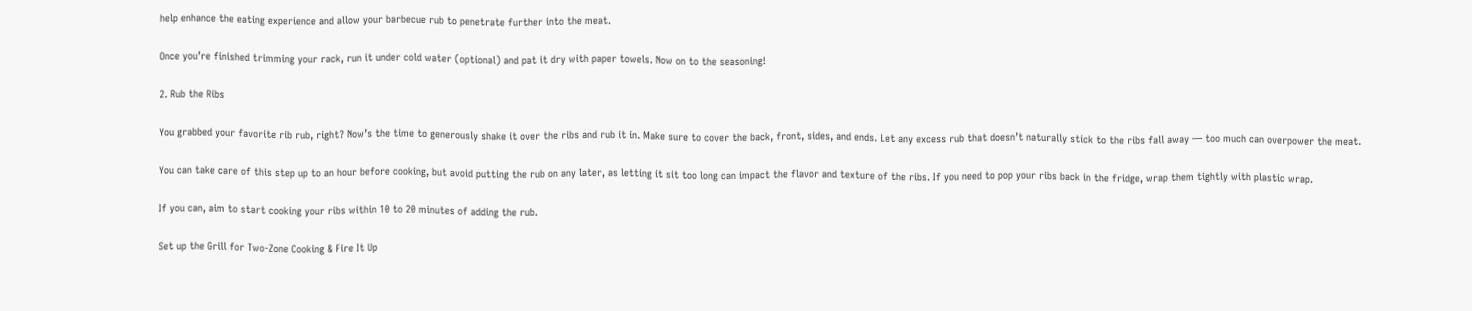help enhance the eating experience and allow your barbecue rub to penetrate further into the meat.

Once you’re finished trimming your rack, run it under cold water (optional) and pat it dry with paper towels. Now on to the seasoning!

2. Rub the Ribs

You grabbed your favorite rib rub, right? Now’s the time to generously shake it over the ribs and rub it in. Make sure to cover the back, front, sides, and ends. Let any excess rub that doesn’t naturally stick to the ribs fall away — too much can overpower the meat.

You can take care of this step up to an hour before cooking, but avoid putting the rub on any later, as letting it sit too long can impact the flavor and texture of the ribs. If you need to pop your ribs back in the fridge, wrap them tightly with plastic wrap.

If you can, aim to start cooking your ribs within 10 to 20 minutes of adding the rub.

Set up the Grill for Two-Zone Cooking & Fire It Up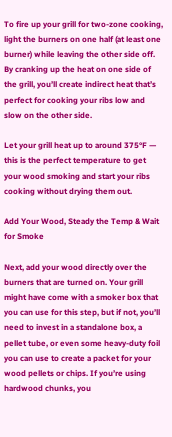To fire up your grill for two-zone cooking, light the burners on one half (at least one burner) while leaving the other side off. By cranking up the heat on one side of the grill, you’ll create indirect heat that’s perfect for cooking your ribs low and slow on the other side.

Let your grill heat up to around 375°F — this is the perfect temperature to get your wood smoking and start your ribs cooking without drying them out.

Add Your Wood, Steady the Temp & Wait for Smoke

Next, add your wood directly over the burners that are turned on. Your grill might have come with a smoker box that you can use for this step, but if not, you’ll need to invest in a standalone box, a pellet tube, or even some heavy-duty foil you can use to create a packet for your wood pellets or chips. If you’re using hardwood chunks, you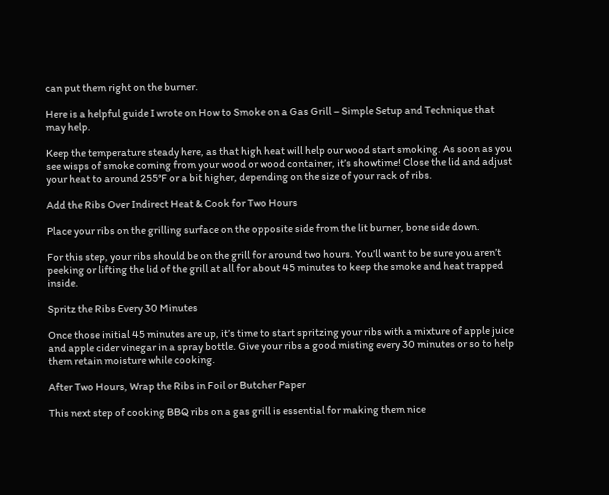can put them right on the burner.

Here is a helpful guide I wrote on How to Smoke on a Gas Grill – Simple Setup and Technique that may help.

Keep the temperature steady here, as that high heat will help our wood start smoking. As soon as you see wisps of smoke coming from your wood or wood container, it’s showtime! Close the lid and adjust your heat to around 255°F or a bit higher, depending on the size of your rack of ribs.

Add the Ribs Over Indirect Heat & Cook for Two Hours

Place your ribs on the grilling surface on the opposite side from the lit burner, bone side down.

For this step, your ribs should be on the grill for around two hours. You’ll want to be sure you aren’t peeking or lifting the lid of the grill at all for about 45 minutes to keep the smoke and heat trapped inside.

Spritz the Ribs Every 30 Minutes

Once those initial 45 minutes are up, it’s time to start spritzing your ribs with a mixture of apple juice and apple cider vinegar in a spray bottle. Give your ribs a good misting every 30 minutes or so to help them retain moisture while cooking.

After Two Hours, Wrap the Ribs in Foil or Butcher Paper

This next step of cooking BBQ ribs on a gas grill is essential for making them nice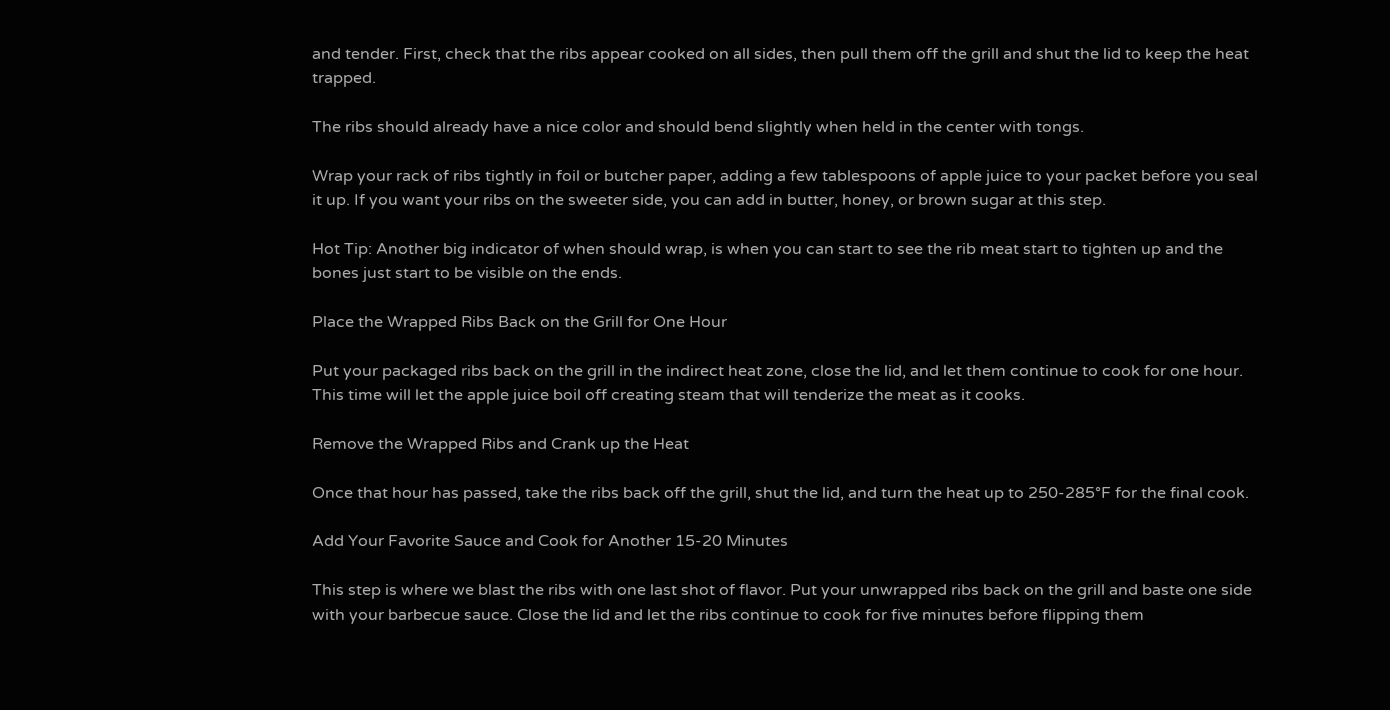and tender. First, check that the ribs appear cooked on all sides, then pull them off the grill and shut the lid to keep the heat trapped.

The ribs should already have a nice color and should bend slightly when held in the center with tongs.

Wrap your rack of ribs tightly in foil or butcher paper, adding a few tablespoons of apple juice to your packet before you seal it up. If you want your ribs on the sweeter side, you can add in butter, honey, or brown sugar at this step.

Hot Tip: Another big indicator of when should wrap, is when you can start to see the rib meat start to tighten up and the bones just start to be visible on the ends.

Place the Wrapped Ribs Back on the Grill for One Hour

Put your packaged ribs back on the grill in the indirect heat zone, close the lid, and let them continue to cook for one hour. This time will let the apple juice boil off creating steam that will tenderize the meat as it cooks.

Remove the Wrapped Ribs and Crank up the Heat

Once that hour has passed, take the ribs back off the grill, shut the lid, and turn the heat up to 250-285°F for the final cook.

Add Your Favorite Sauce and Cook for Another 15-20 Minutes

This step is where we blast the ribs with one last shot of flavor. Put your unwrapped ribs back on the grill and baste one side with your barbecue sauce. Close the lid and let the ribs continue to cook for five minutes before flipping them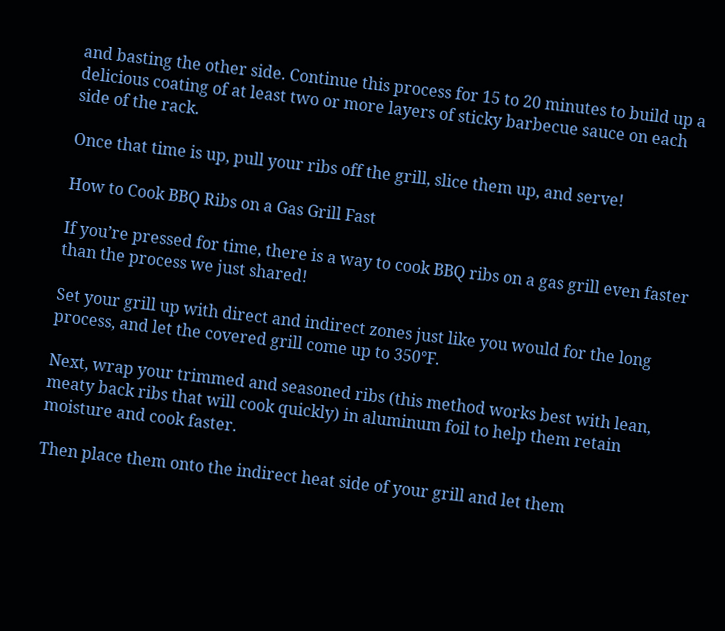and basting the other side. Continue this process for 15 to 20 minutes to build up a delicious coating of at least two or more layers of sticky barbecue sauce on each side of the rack.

Once that time is up, pull your ribs off the grill, slice them up, and serve!

How to Cook BBQ Ribs on a Gas Grill Fast

If you’re pressed for time, there is a way to cook BBQ ribs on a gas grill even faster than the process we just shared!

Set your grill up with direct and indirect zones just like you would for the long process, and let the covered grill come up to 350°F.

Next, wrap your trimmed and seasoned ribs (this method works best with lean, meaty back ribs that will cook quickly) in aluminum foil to help them retain moisture and cook faster.

Then place them onto the indirect heat side of your grill and let them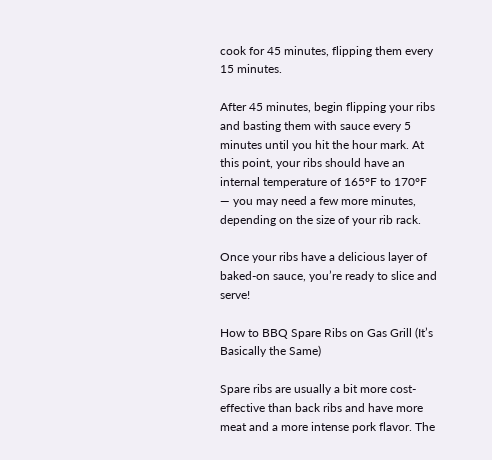cook for 45 minutes, flipping them every 15 minutes.

After 45 minutes, begin flipping your ribs and basting them with sauce every 5 minutes until you hit the hour mark. At this point, your ribs should have an internal temperature of 165°F to 170°F — you may need a few more minutes, depending on the size of your rib rack.

Once your ribs have a delicious layer of baked-on sauce, you’re ready to slice and serve!

How to BBQ Spare Ribs on Gas Grill (It’s Basically the Same)

Spare ribs are usually a bit more cost-effective than back ribs and have more meat and a more intense pork flavor. The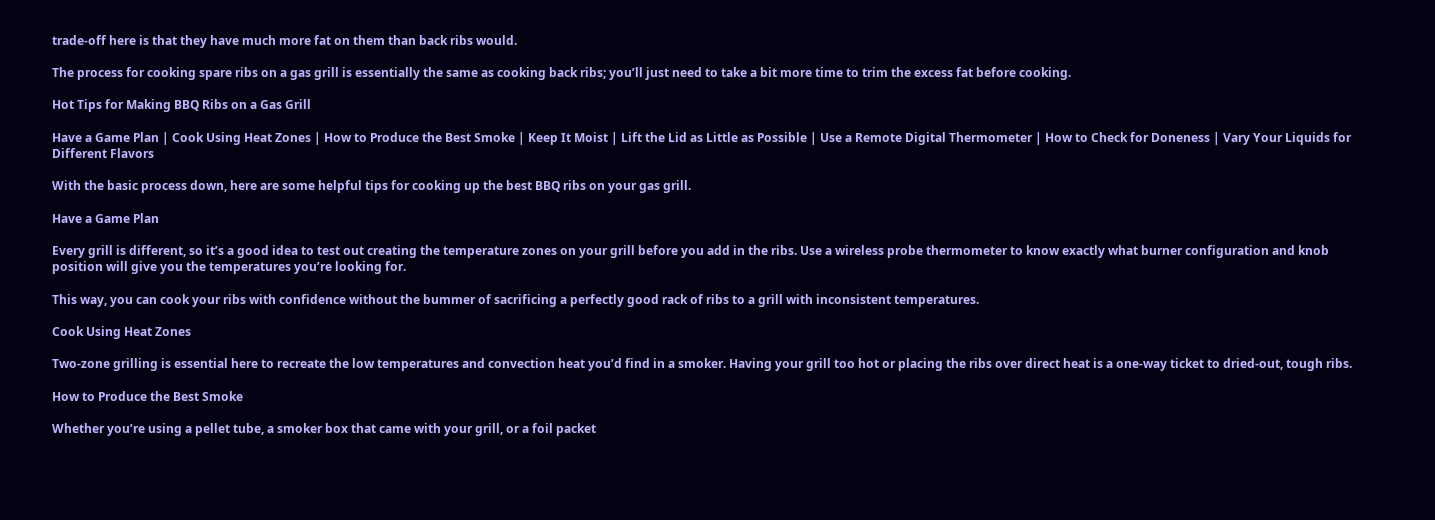trade-off here is that they have much more fat on them than back ribs would.

The process for cooking spare ribs on a gas grill is essentially the same as cooking back ribs; you’ll just need to take a bit more time to trim the excess fat before cooking.

Hot Tips for Making BBQ Ribs on a Gas Grill

Have a Game Plan | Cook Using Heat Zones | How to Produce the Best Smoke | Keep It Moist | Lift the Lid as Little as Possible | Use a Remote Digital Thermometer | How to Check for Doneness | Vary Your Liquids for Different Flavors

With the basic process down, here are some helpful tips for cooking up the best BBQ ribs on your gas grill.

Have a Game Plan

Every grill is different, so it’s a good idea to test out creating the temperature zones on your grill before you add in the ribs. Use a wireless probe thermometer to know exactly what burner configuration and knob position will give you the temperatures you’re looking for.

This way, you can cook your ribs with confidence without the bummer of sacrificing a perfectly good rack of ribs to a grill with inconsistent temperatures.

Cook Using Heat Zones

Two-zone grilling is essential here to recreate the low temperatures and convection heat you’d find in a smoker. Having your grill too hot or placing the ribs over direct heat is a one-way ticket to dried-out, tough ribs.

How to Produce the Best Smoke

Whether you’re using a pellet tube, a smoker box that came with your grill, or a foil packet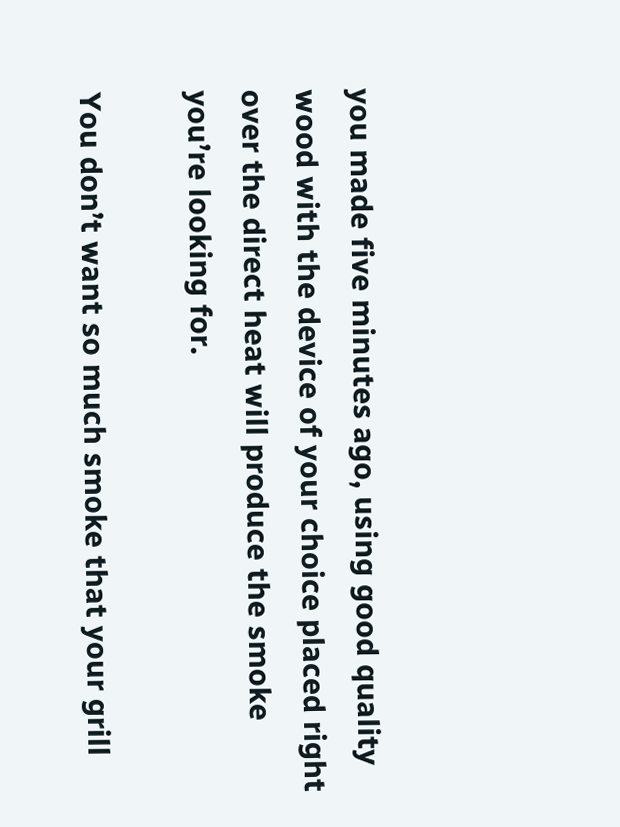you made five minutes ago, using good quality wood with the device of your choice placed right over the direct heat will produce the smoke you’re looking for.

You don’t want so much smoke that your grill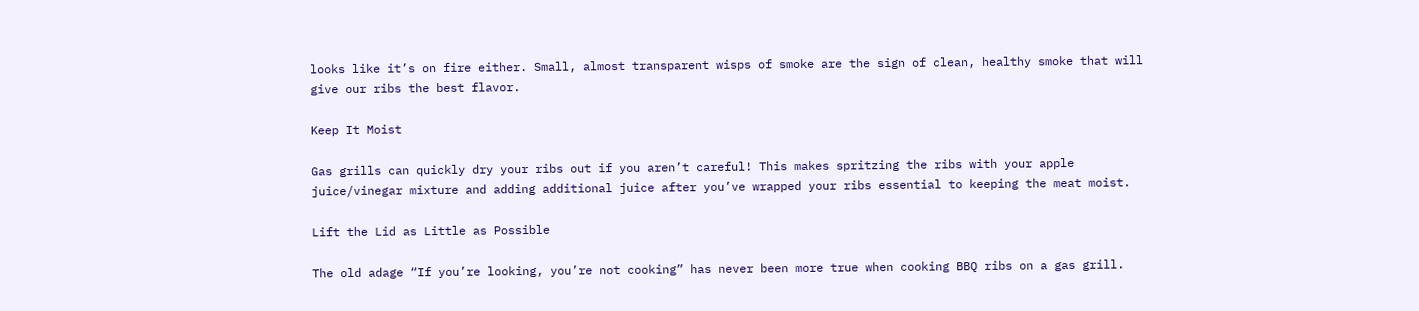looks like it’s on fire either. Small, almost transparent wisps of smoke are the sign of clean, healthy smoke that will give our ribs the best flavor.

Keep It Moist

Gas grills can quickly dry your ribs out if you aren’t careful! This makes spritzing the ribs with your apple juice/vinegar mixture and adding additional juice after you’ve wrapped your ribs essential to keeping the meat moist.

Lift the Lid as Little as Possible

The old adage “If you’re looking, you’re not cooking” has never been more true when cooking BBQ ribs on a gas grill.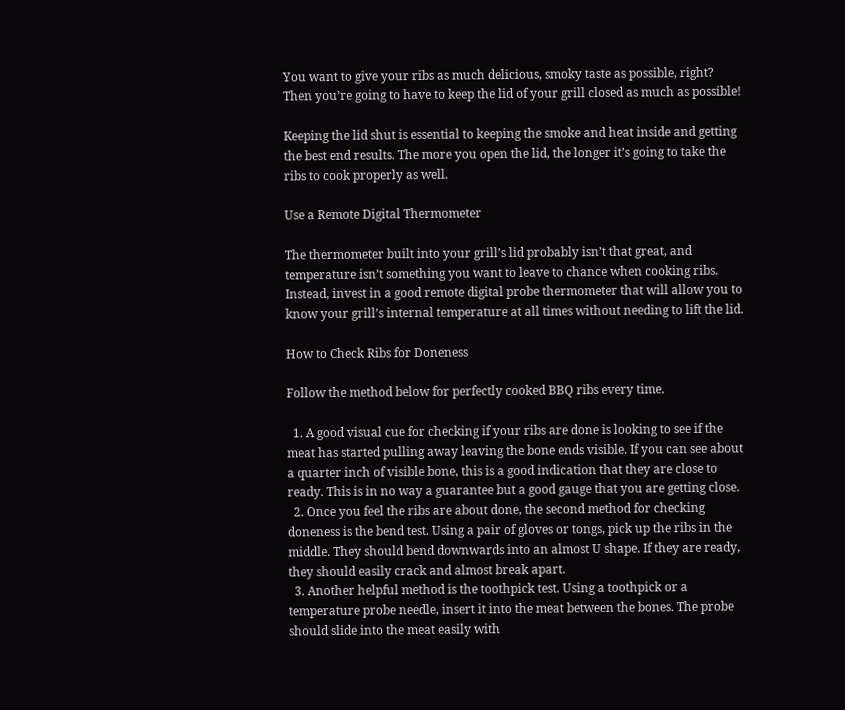You want to give your ribs as much delicious, smoky taste as possible, right? Then you’re going to have to keep the lid of your grill closed as much as possible!

Keeping the lid shut is essential to keeping the smoke and heat inside and getting the best end results. The more you open the lid, the longer it’s going to take the ribs to cook properly as well.

Use a Remote Digital Thermometer

The thermometer built into your grill’s lid probably isn’t that great, and temperature isn’t something you want to leave to chance when cooking ribs. Instead, invest in a good remote digital probe thermometer that will allow you to know your grill’s internal temperature at all times without needing to lift the lid.

How to Check Ribs for Doneness

Follow the method below for perfectly cooked BBQ ribs every time.

  1. A good visual cue for checking if your ribs are done is looking to see if the meat has started pulling away leaving the bone ends visible. If you can see about a quarter inch of visible bone, this is a good indication that they are close to ready. This is in no way a guarantee but a good gauge that you are getting close.
  2. Once you feel the ribs are about done, the second method for checking doneness is the bend test. Using a pair of gloves or tongs, pick up the ribs in the middle. They should bend downwards into an almost U shape. If they are ready, they should easily crack and almost break apart.
  3. Another helpful method is the toothpick test. Using a toothpick or a temperature probe needle, insert it into the meat between the bones. The probe should slide into the meat easily with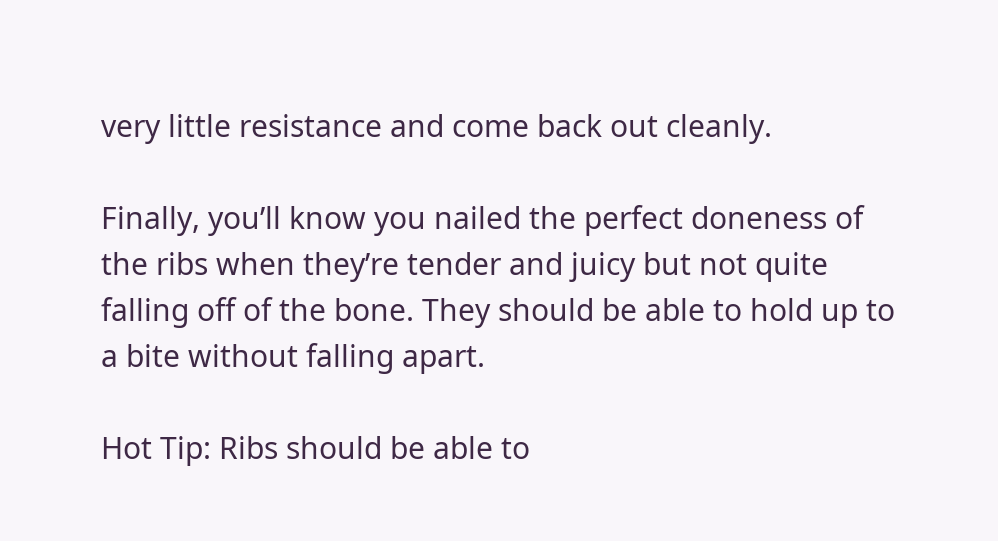very little resistance and come back out cleanly.

Finally, you’ll know you nailed the perfect doneness of the ribs when they’re tender and juicy but not quite falling off of the bone. They should be able to hold up to a bite without falling apart.

Hot Tip: Ribs should be able to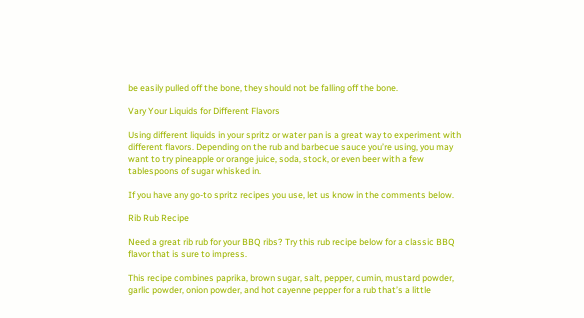be easily pulled off the bone, they should not be falling off the bone.

Vary Your Liquids for Different Flavors

Using different liquids in your spritz or water pan is a great way to experiment with different flavors. Depending on the rub and barbecue sauce you’re using, you may want to try pineapple or orange juice, soda, stock, or even beer with a few tablespoons of sugar whisked in.

If you have any go-to spritz recipes you use, let us know in the comments below.

Rib Rub Recipe

Need a great rib rub for your BBQ ribs? Try this rub recipe below for a classic BBQ flavor that is sure to impress.

This recipe combines paprika, brown sugar, salt, pepper, cumin, mustard powder, garlic powder, onion powder, and hot cayenne pepper for a rub that’s a little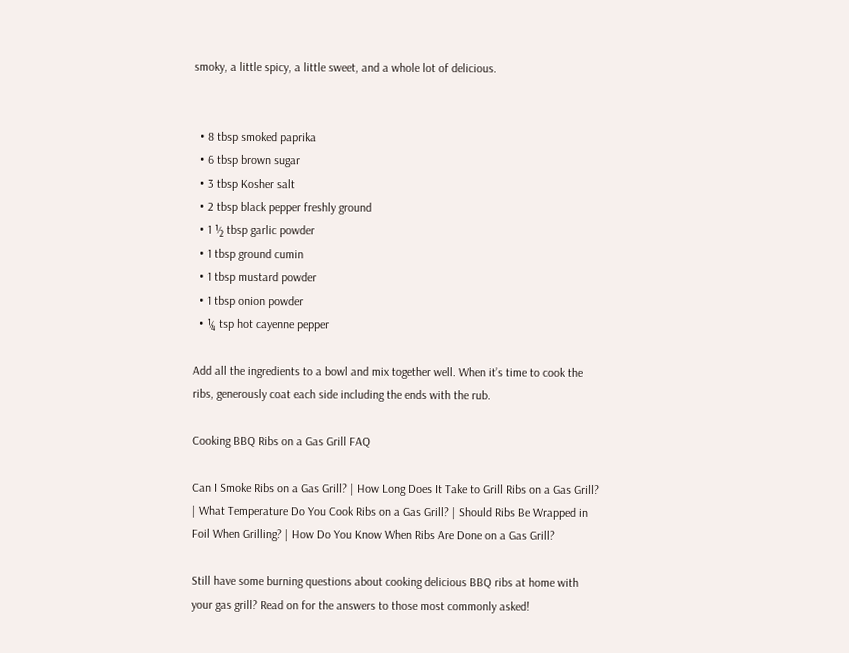smoky, a little spicy, a little sweet, and a whole lot of delicious.


  • 8 tbsp smoked paprika
  • 6 tbsp brown sugar
  • 3 tbsp Kosher salt
  • 2 tbsp black pepper freshly ground
  • 1 ½ tbsp garlic powder
  • 1 tbsp ground cumin
  • 1 tbsp mustard powder
  • 1 tbsp onion powder
  • ¼ tsp hot cayenne pepper

Add all the ingredients to a bowl and mix together well. When it’s time to cook the ribs, generously coat each side including the ends with the rub.

Cooking BBQ Ribs on a Gas Grill FAQ

Can I Smoke Ribs on a Gas Grill? | How Long Does It Take to Grill Ribs on a Gas Grill? | What Temperature Do You Cook Ribs on a Gas Grill? | Should Ribs Be Wrapped in Foil When Grilling? | How Do You Know When Ribs Are Done on a Gas Grill?

Still have some burning questions about cooking delicious BBQ ribs at home with your gas grill? Read on for the answers to those most commonly asked!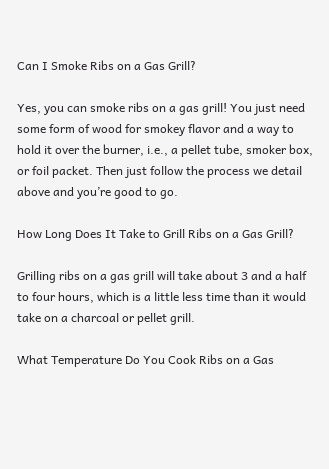Can I Smoke Ribs on a Gas Grill?

Yes, you can smoke ribs on a gas grill! You just need some form of wood for smokey flavor and a way to hold it over the burner, i.e., a pellet tube, smoker box, or foil packet. Then just follow the process we detail above and you’re good to go.

How Long Does It Take to Grill Ribs on a Gas Grill?

Grilling ribs on a gas grill will take about 3 and a half to four hours, which is a little less time than it would take on a charcoal or pellet grill.

What Temperature Do You Cook Ribs on a Gas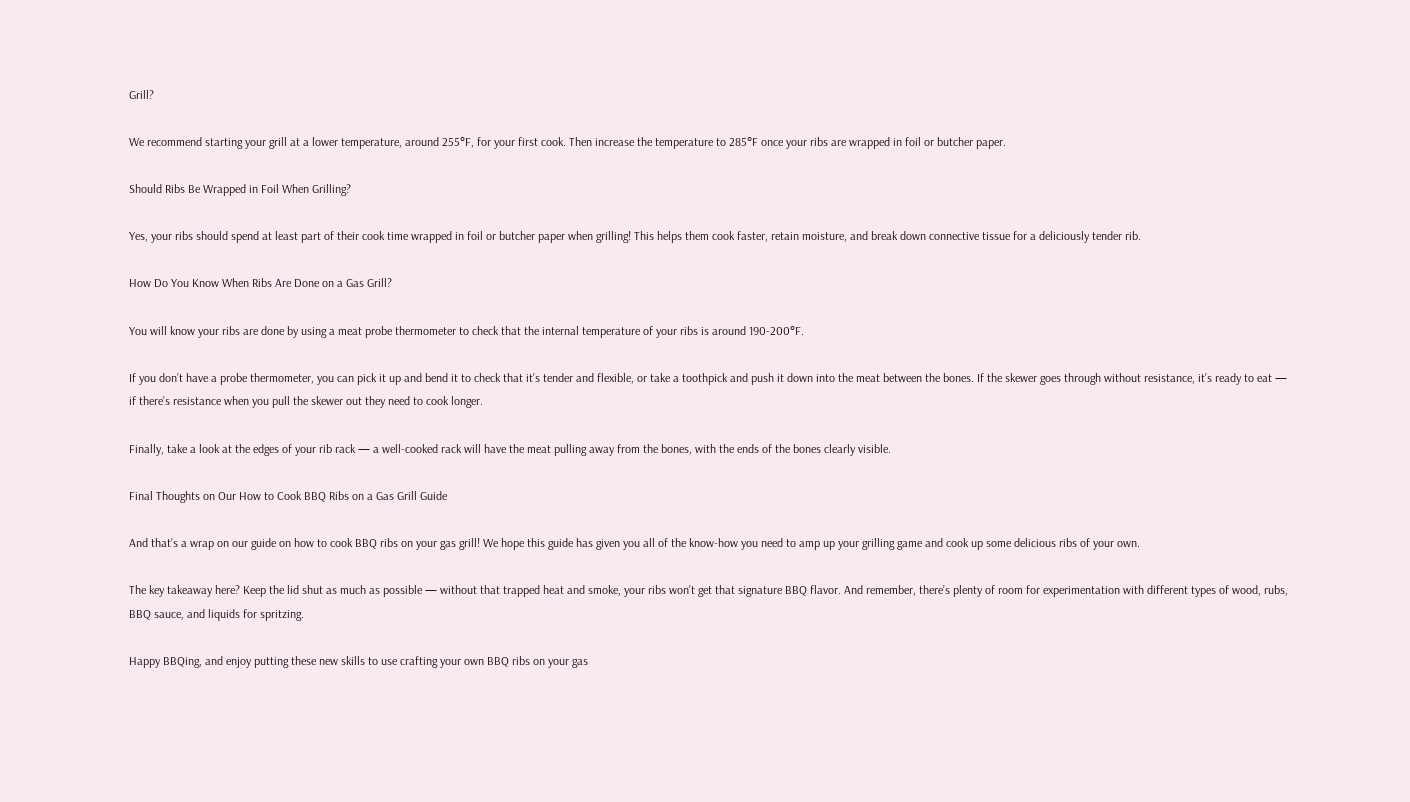Grill?

We recommend starting your grill at a lower temperature, around 255°F, for your first cook. Then increase the temperature to 285°F once your ribs are wrapped in foil or butcher paper.

Should Ribs Be Wrapped in Foil When Grilling?

Yes, your ribs should spend at least part of their cook time wrapped in foil or butcher paper when grilling! This helps them cook faster, retain moisture, and break down connective tissue for a deliciously tender rib.

How Do You Know When Ribs Are Done on a Gas Grill?

You will know your ribs are done by using a meat probe thermometer to check that the internal temperature of your ribs is around 190-200°F.

If you don’t have a probe thermometer, you can pick it up and bend it to check that it’s tender and flexible, or take a toothpick and push it down into the meat between the bones. If the skewer goes through without resistance, it’s ready to eat — if there’s resistance when you pull the skewer out they need to cook longer.

Finally, take a look at the edges of your rib rack — a well-cooked rack will have the meat pulling away from the bones, with the ends of the bones clearly visible.

Final Thoughts on Our How to Cook BBQ Ribs on a Gas Grill Guide

And that’s a wrap on our guide on how to cook BBQ ribs on your gas grill! We hope this guide has given you all of the know-how you need to amp up your grilling game and cook up some delicious ribs of your own.

The key takeaway here? Keep the lid shut as much as possible — without that trapped heat and smoke, your ribs won’t get that signature BBQ flavor. And remember, there’s plenty of room for experimentation with different types of wood, rubs, BBQ sauce, and liquids for spritzing.

Happy BBQing, and enjoy putting these new skills to use crafting your own BBQ ribs on your gas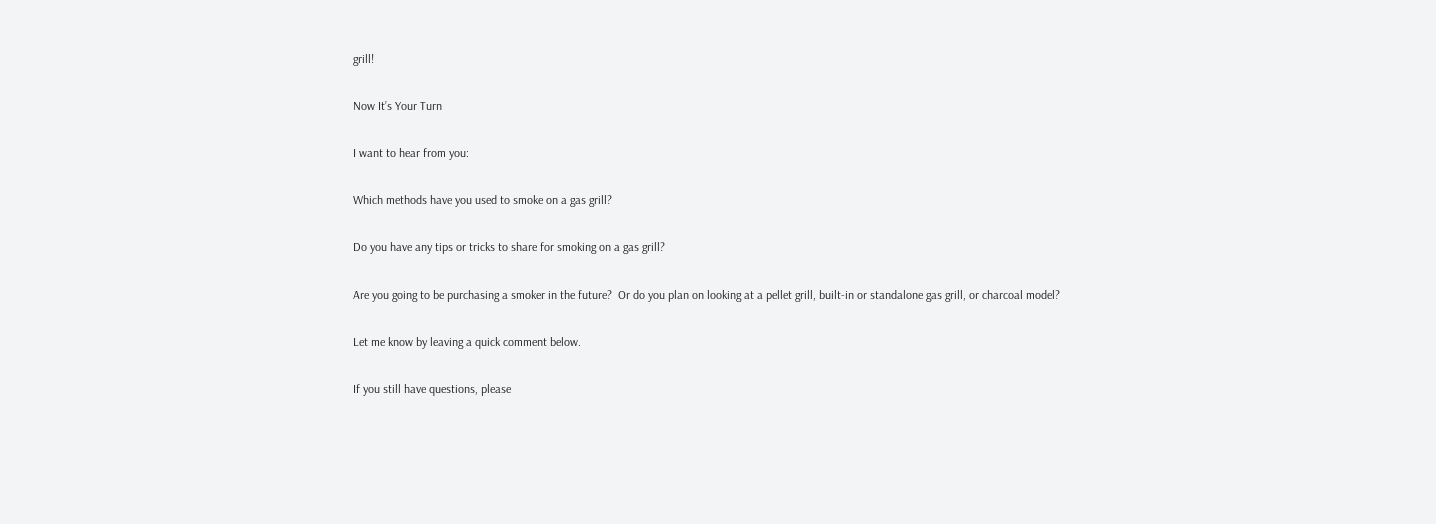grill!

Now It’s Your Turn

I want to hear from you:

Which methods have you used to smoke on a gas grill?

Do you have any tips or tricks to share for smoking on a gas grill?

Are you going to be purchasing a smoker in the future?  Or do you plan on looking at a pellet grill, built-in or standalone gas grill, or charcoal model?

Let me know by leaving a quick comment below.

If you still have questions, please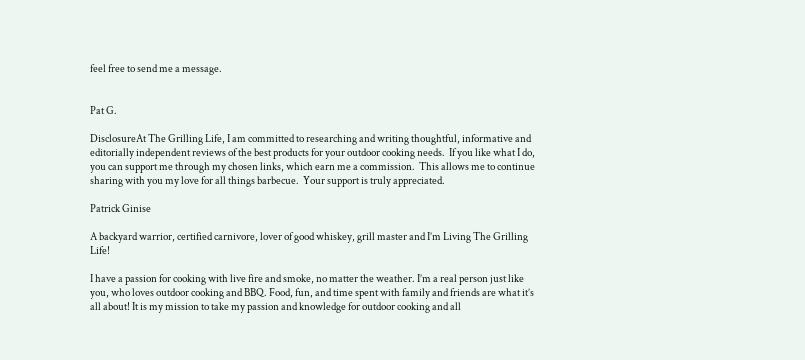feel free to send me a message.


Pat G.

DisclosureAt The Grilling Life, I am committed to researching and writing thoughtful, informative and editorially independent reviews of the best products for your outdoor cooking needs.  If you like what I do, you can support me through my chosen links, which earn me a commission.  This allows me to continue sharing with you my love for all things barbecue.  Your support is truly appreciated.

Patrick Ginise

A backyard warrior, certified carnivore, lover of good whiskey, grill master and I’m Living The Grilling Life!

I have a passion for cooking with live fire and smoke, no matter the weather. I’m a real person just like you, who loves outdoor cooking and BBQ. Food, fun, and time spent with family and friends are what it’s all about! It is my mission to take my passion and knowledge for outdoor cooking and all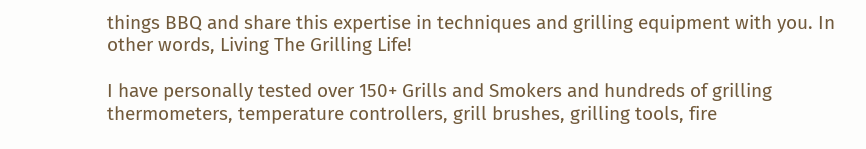things BBQ and share this expertise in techniques and grilling equipment with you. In other words, Living The Grilling Life!

I have personally tested over 150+ Grills and Smokers and hundreds of grilling thermometers, temperature controllers, grill brushes, grilling tools, fire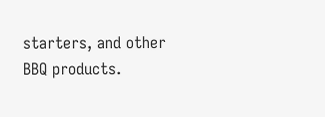starters, and other BBQ products.